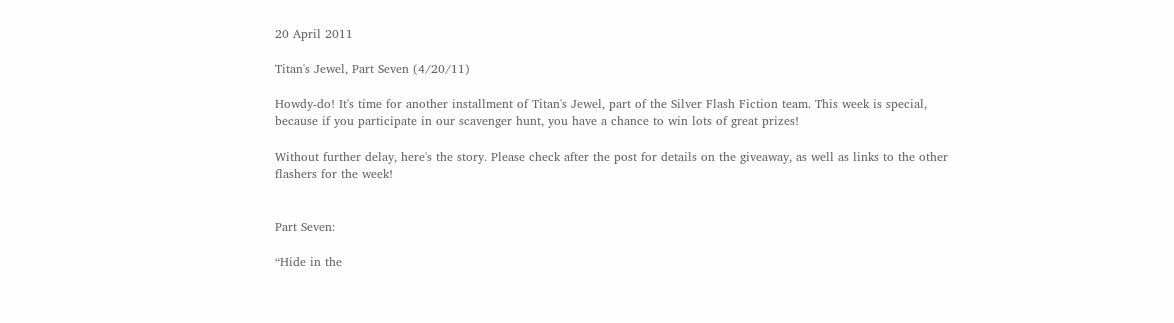20 April 2011

Titan's Jewel, Part Seven (4/20/11)

Howdy-do! It's time for another installment of Titan's Jewel, part of the Silver Flash Fiction team. This week is special, because if you participate in our scavenger hunt, you have a chance to win lots of great prizes!

Without further delay, here's the story. Please check after the post for details on the giveaway, as well as links to the other flashers for the week!


Part Seven:

“Hide in the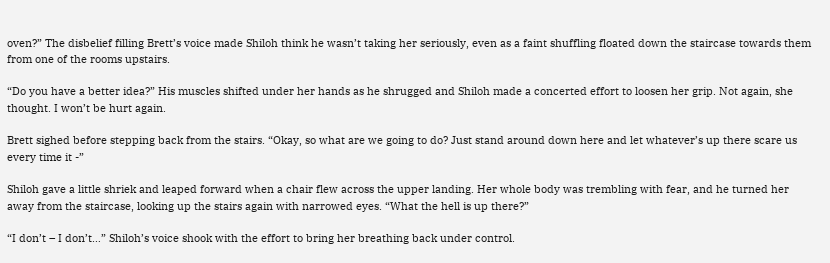oven?” The disbelief filling Brett’s voice made Shiloh think he wasn’t taking her seriously, even as a faint shuffling floated down the staircase towards them from one of the rooms upstairs.

“Do you have a better idea?” His muscles shifted under her hands as he shrugged and Shiloh made a concerted effort to loosen her grip. Not again, she thought. I won’t be hurt again.

Brett sighed before stepping back from the stairs. “Okay, so what are we going to do? Just stand around down here and let whatever’s up there scare us every time it -”

Shiloh gave a little shriek and leaped forward when a chair flew across the upper landing. Her whole body was trembling with fear, and he turned her away from the staircase, looking up the stairs again with narrowed eyes. “What the hell is up there?”

“I don’t – I don’t…” Shiloh’s voice shook with the effort to bring her breathing back under control.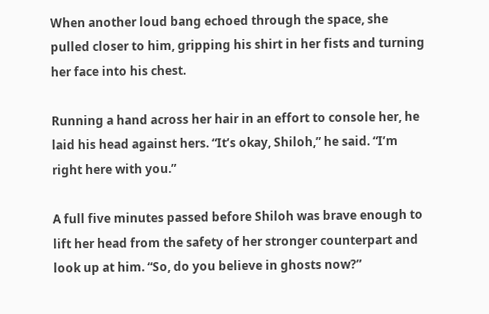When another loud bang echoed through the space, she pulled closer to him, gripping his shirt in her fists and turning her face into his chest.

Running a hand across her hair in an effort to console her, he laid his head against hers. “It’s okay, Shiloh,” he said. “I’m right here with you.”

A full five minutes passed before Shiloh was brave enough to lift her head from the safety of her stronger counterpart and look up at him. “So, do you believe in ghosts now?”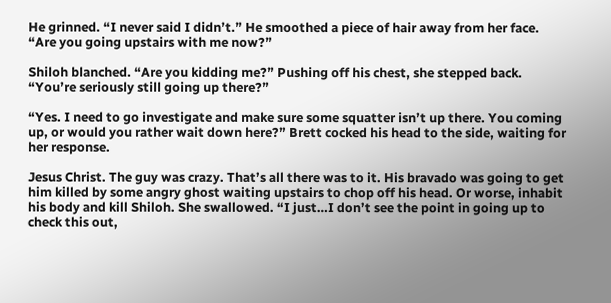He grinned. “I never said I didn’t.” He smoothed a piece of hair away from her face. “Are you going upstairs with me now?”

Shiloh blanched. “Are you kidding me?” Pushing off his chest, she stepped back. “You’re seriously still going up there?”

“Yes. I need to go investigate and make sure some squatter isn’t up there. You coming up, or would you rather wait down here?” Brett cocked his head to the side, waiting for her response.

Jesus Christ. The guy was crazy. That’s all there was to it. His bravado was going to get him killed by some angry ghost waiting upstairs to chop off his head. Or worse, inhabit his body and kill Shiloh. She swallowed. “I just…I don’t see the point in going up to check this out,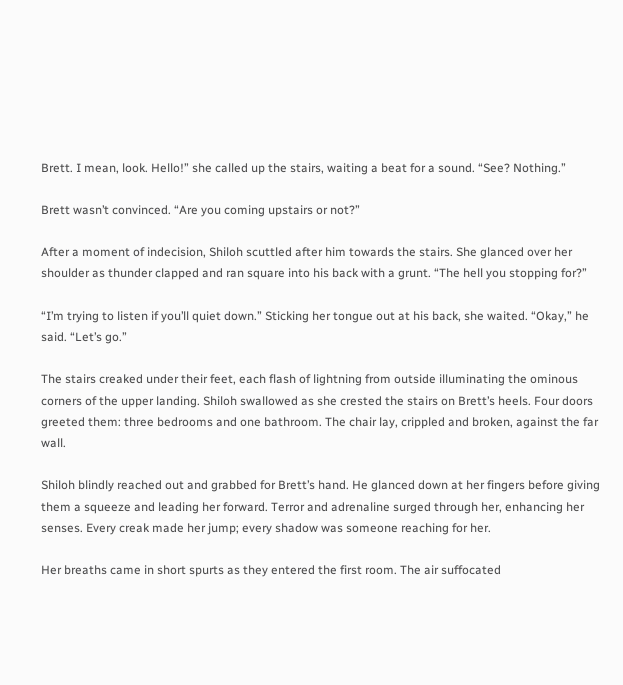Brett. I mean, look. Hello!” she called up the stairs, waiting a beat for a sound. “See? Nothing.”

Brett wasn’t convinced. “Are you coming upstairs or not?”

After a moment of indecision, Shiloh scuttled after him towards the stairs. She glanced over her shoulder as thunder clapped and ran square into his back with a grunt. “The hell you stopping for?”

“I’m trying to listen if you’ll quiet down.” Sticking her tongue out at his back, she waited. “Okay,” he said. “Let’s go.”

The stairs creaked under their feet, each flash of lightning from outside illuminating the ominous corners of the upper landing. Shiloh swallowed as she crested the stairs on Brett’s heels. Four doors greeted them: three bedrooms and one bathroom. The chair lay, crippled and broken, against the far wall.

Shiloh blindly reached out and grabbed for Brett’s hand. He glanced down at her fingers before giving them a squeeze and leading her forward. Terror and adrenaline surged through her, enhancing her senses. Every creak made her jump; every shadow was someone reaching for her.

Her breaths came in short spurts as they entered the first room. The air suffocated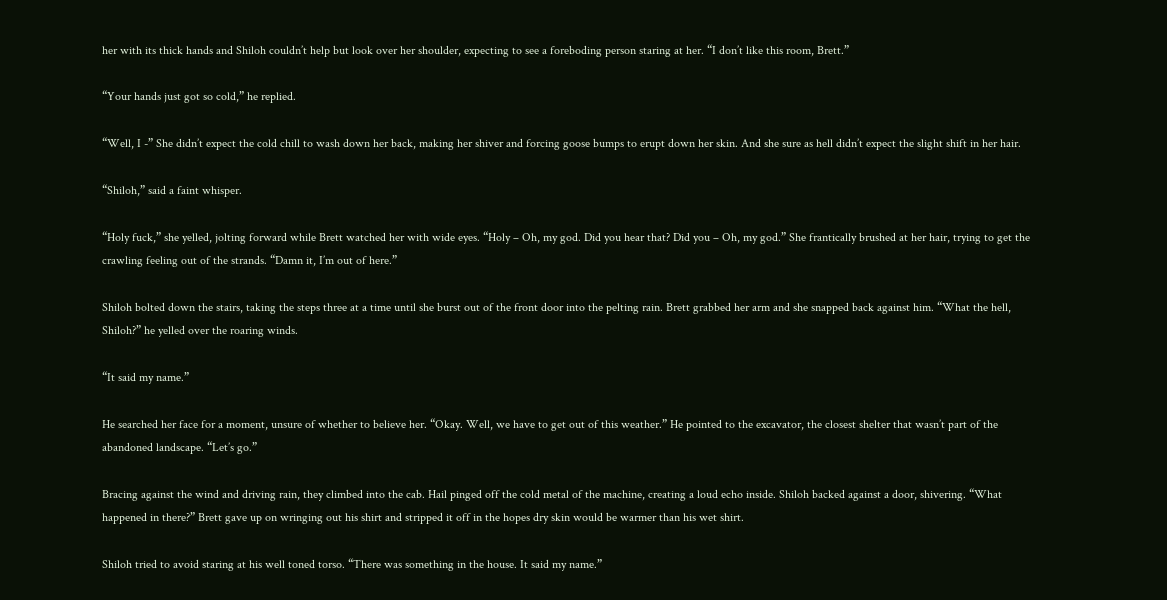her with its thick hands and Shiloh couldn’t help but look over her shoulder, expecting to see a foreboding person staring at her. “I don’t like this room, Brett.”

“Your hands just got so cold,” he replied.

“Well, I -” She didn’t expect the cold chill to wash down her back, making her shiver and forcing goose bumps to erupt down her skin. And she sure as hell didn’t expect the slight shift in her hair.

“Shiloh,” said a faint whisper.

“Holy fuck,” she yelled, jolting forward while Brett watched her with wide eyes. “Holy – Oh, my god. Did you hear that? Did you – Oh, my god.” She frantically brushed at her hair, trying to get the crawling feeling out of the strands. “Damn it, I’m out of here.”

Shiloh bolted down the stairs, taking the steps three at a time until she burst out of the front door into the pelting rain. Brett grabbed her arm and she snapped back against him. “What the hell, Shiloh?” he yelled over the roaring winds.

“It said my name.”

He searched her face for a moment, unsure of whether to believe her. “Okay. Well, we have to get out of this weather.” He pointed to the excavator, the closest shelter that wasn’t part of the abandoned landscape. “Let’s go.”

Bracing against the wind and driving rain, they climbed into the cab. Hail pinged off the cold metal of the machine, creating a loud echo inside. Shiloh backed against a door, shivering. “What happened in there?” Brett gave up on wringing out his shirt and stripped it off in the hopes dry skin would be warmer than his wet shirt.

Shiloh tried to avoid staring at his well toned torso. “There was something in the house. It said my name.”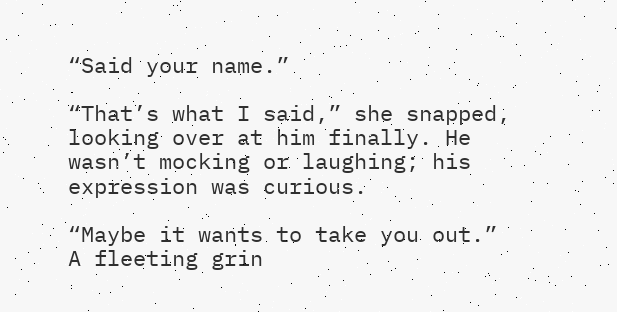“Said your name.”

“That’s what I said,” she snapped, looking over at him finally. He wasn’t mocking or laughing; his expression was curious.

“Maybe it wants to take you out.” A fleeting grin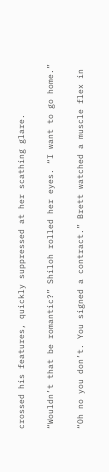crossed his features, quickly suppressed at her scathing glare.

“Wouldn’t that be romantic?” Shiloh rolled her eyes. “I want to go home.”

“Oh no you don’t. You signed a contract.” Brett watched a muscle flex in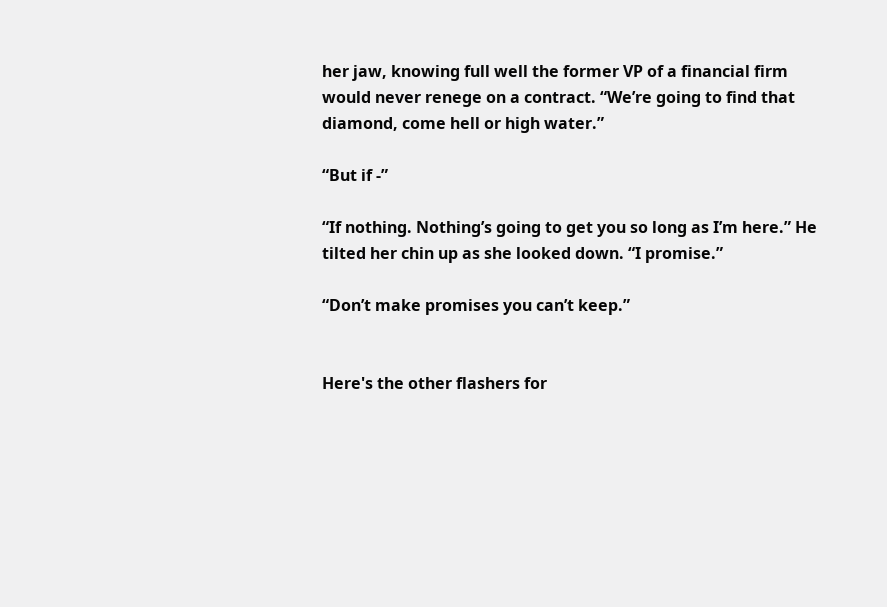her jaw, knowing full well the former VP of a financial firm would never renege on a contract. “We’re going to find that diamond, come hell or high water.”

“But if -”

“If nothing. Nothing’s going to get you so long as I’m here.” He tilted her chin up as she looked down. “I promise.”

“Don’t make promises you can’t keep.”


Here's the other flashers for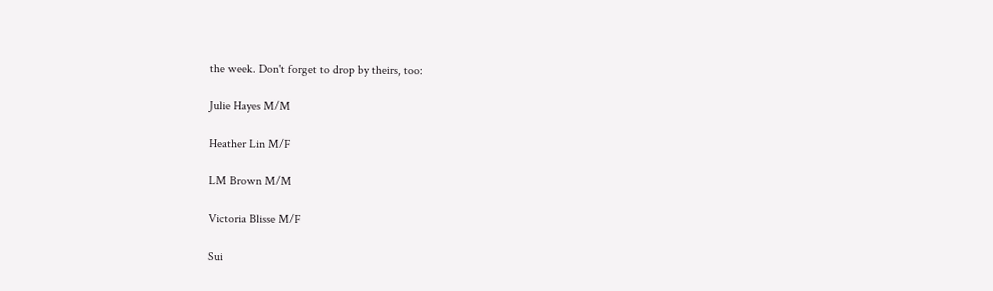the week. Don't forget to drop by theirs, too:

Julie Hayes M/M

Heather Lin M/F

LM Brown M/M

Victoria Blisse M/F

Sui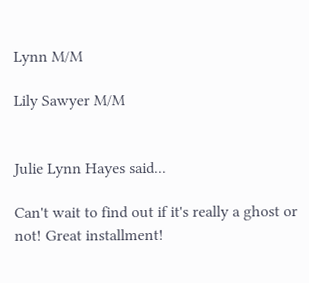Lynn M/M

Lily Sawyer M/M


Julie Lynn Hayes said...

Can't wait to find out if it's really a ghost or not! Great installment!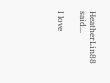HeatherLin88 said...

I love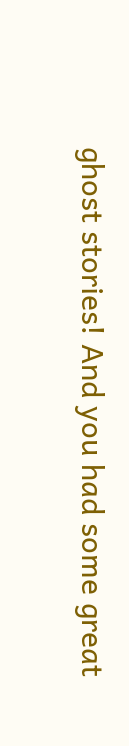ghost stories! And you had some great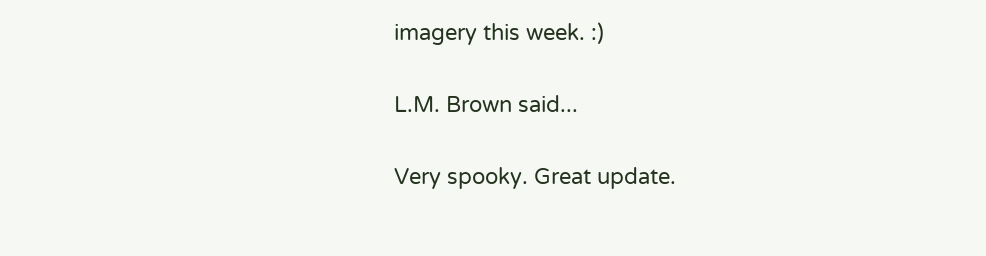imagery this week. :)

L.M. Brown said...

Very spooky. Great update.